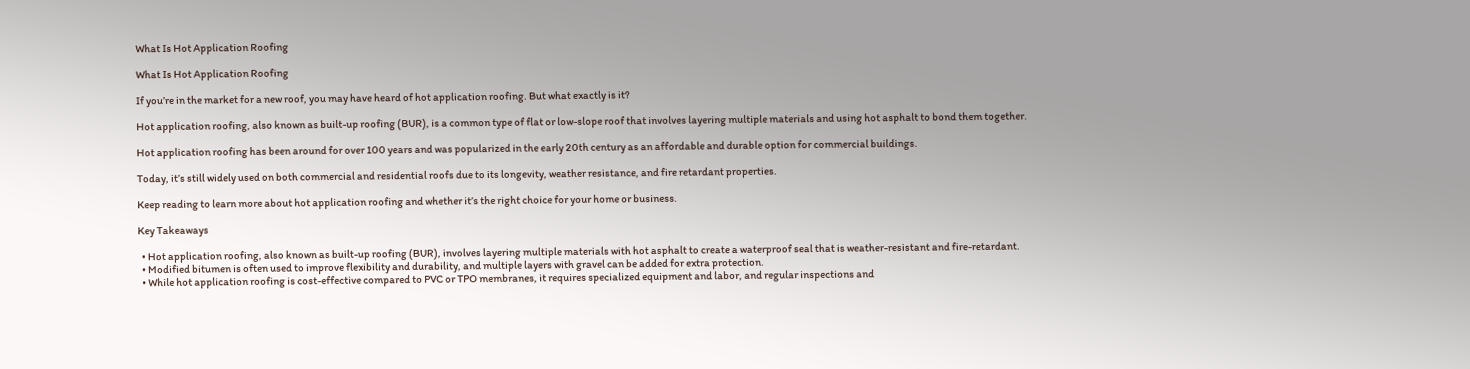What Is Hot Application Roofing

What Is Hot Application Roofing

If you’re in the market for a new roof, you may have heard of hot application roofing. But what exactly is it?

Hot application roofing, also known as built-up roofing (BUR), is a common type of flat or low-slope roof that involves layering multiple materials and using hot asphalt to bond them together.

Hot application roofing has been around for over 100 years and was popularized in the early 20th century as an affordable and durable option for commercial buildings.

Today, it’s still widely used on both commercial and residential roofs due to its longevity, weather resistance, and fire retardant properties.

Keep reading to learn more about hot application roofing and whether it’s the right choice for your home or business.

Key Takeaways

  • Hot application roofing, also known as built-up roofing (BUR), involves layering multiple materials with hot asphalt to create a waterproof seal that is weather-resistant and fire-retardant.
  • Modified bitumen is often used to improve flexibility and durability, and multiple layers with gravel can be added for extra protection.
  • While hot application roofing is cost-effective compared to PVC or TPO membranes, it requires specialized equipment and labor, and regular inspections and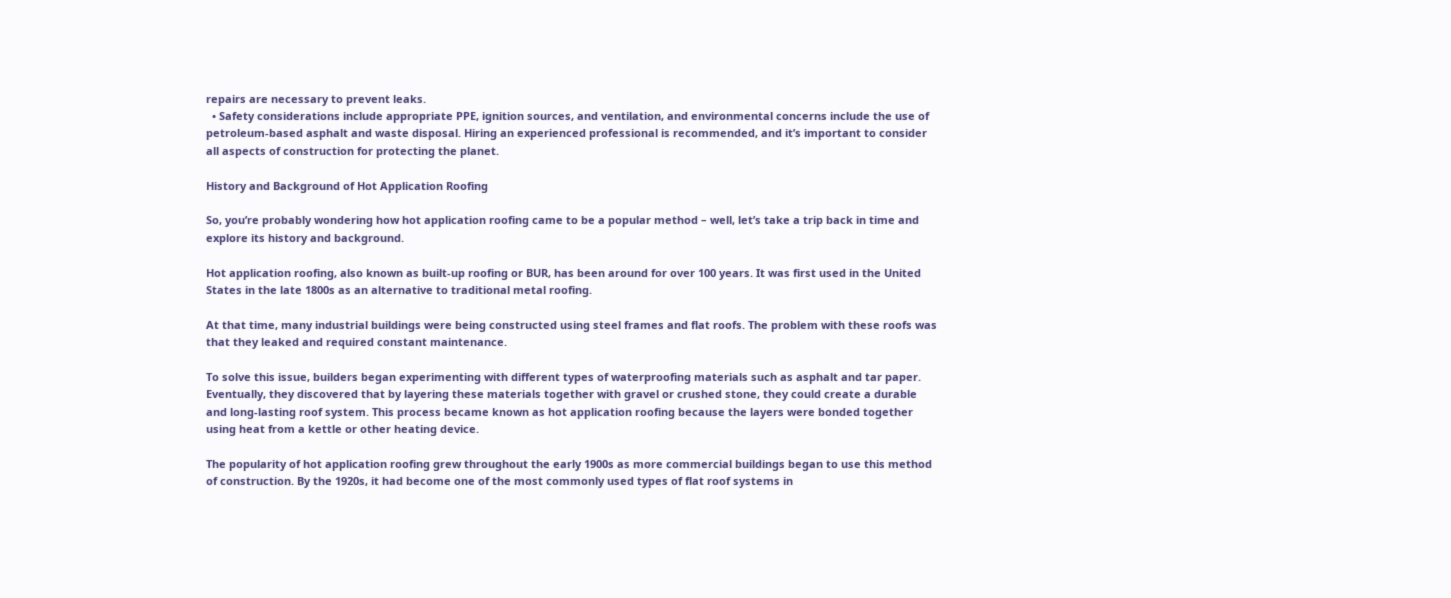repairs are necessary to prevent leaks.
  • Safety considerations include appropriate PPE, ignition sources, and ventilation, and environmental concerns include the use of petroleum-based asphalt and waste disposal. Hiring an experienced professional is recommended, and it’s important to consider all aspects of construction for protecting the planet.

History and Background of Hot Application Roofing

So, you’re probably wondering how hot application roofing came to be a popular method – well, let’s take a trip back in time and explore its history and background.

Hot application roofing, also known as built-up roofing or BUR, has been around for over 100 years. It was first used in the United States in the late 1800s as an alternative to traditional metal roofing.

At that time, many industrial buildings were being constructed using steel frames and flat roofs. The problem with these roofs was that they leaked and required constant maintenance.

To solve this issue, builders began experimenting with different types of waterproofing materials such as asphalt and tar paper. Eventually, they discovered that by layering these materials together with gravel or crushed stone, they could create a durable and long-lasting roof system. This process became known as hot application roofing because the layers were bonded together using heat from a kettle or other heating device.

The popularity of hot application roofing grew throughout the early 1900s as more commercial buildings began to use this method of construction. By the 1920s, it had become one of the most commonly used types of flat roof systems in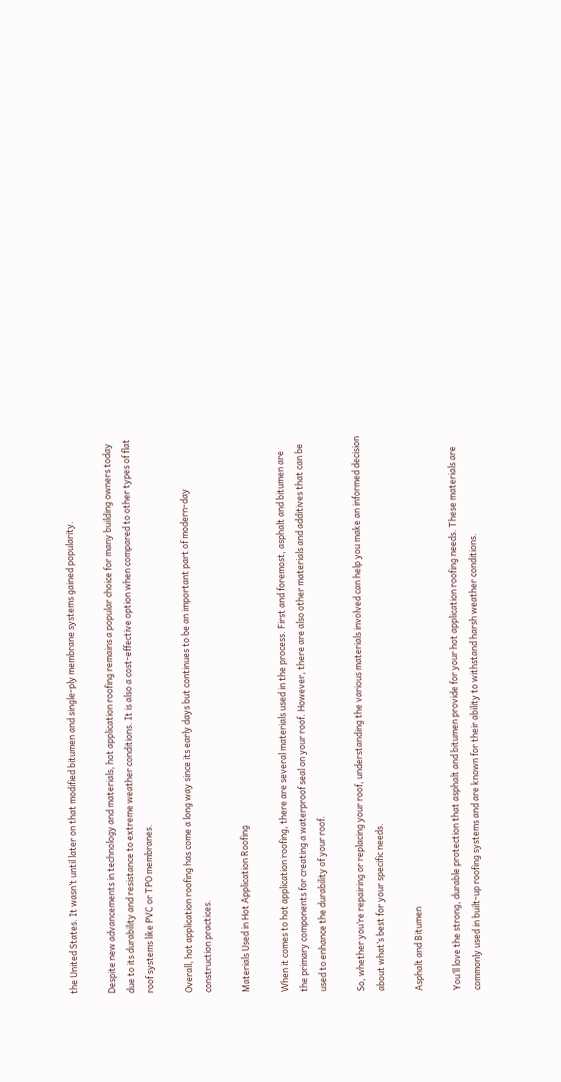the United States. It wasn’t until later on that modified bitumen and single-ply membrane systems gained popularity.

Despite new advancements in technology and materials, hot application roofing remains a popular choice for many building owners today due to its durability and resistance to extreme weather conditions. It is also a cost-effective option when compared to other types of flat roof systems like PVC or TPO membranes.

Overall, hot application roofing has come a long way since its early days but continues to be an important part of modern-day construction practices.

Materials Used in Hot Application Roofing

When it comes to hot application roofing, there are several materials used in the process. First and foremost, asphalt and bitumen are the primary components for creating a waterproof seal on your roof. However, there are also other materials and additives that can be used to enhance the durability of your roof.

So, whether you’re repairing or replacing your roof, understanding the various materials involved can help you make an informed decision about what’s best for your specific needs.

Asphalt and Bitumen

You’ll love the strong, durable protection that asphalt and bitumen provide for your hot application roofing needs. These materials are commonly used in built-up roofing systems and are known for their ability to withstand harsh weather conditions.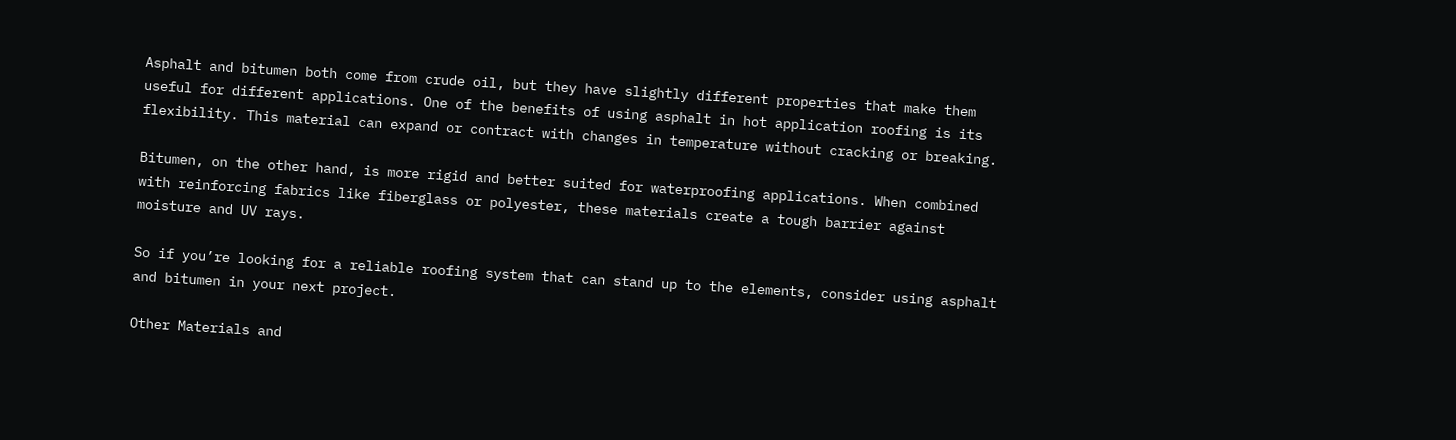Asphalt and bitumen both come from crude oil, but they have slightly different properties that make them useful for different applications. One of the benefits of using asphalt in hot application roofing is its flexibility. This material can expand or contract with changes in temperature without cracking or breaking.

Bitumen, on the other hand, is more rigid and better suited for waterproofing applications. When combined with reinforcing fabrics like fiberglass or polyester, these materials create a tough barrier against moisture and UV rays.

So if you’re looking for a reliable roofing system that can stand up to the elements, consider using asphalt and bitumen in your next project.

Other Materials and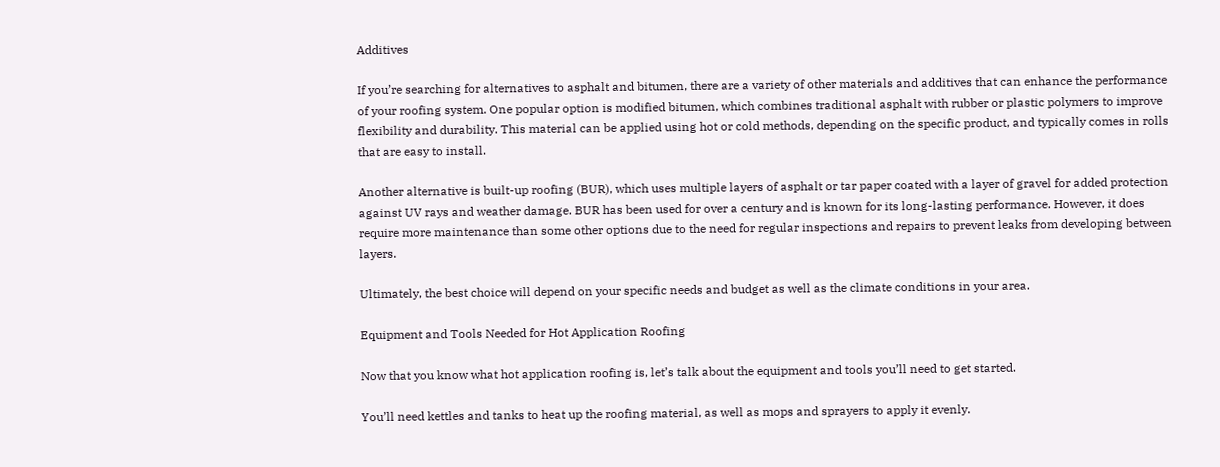Additives

If you’re searching for alternatives to asphalt and bitumen, there are a variety of other materials and additives that can enhance the performance of your roofing system. One popular option is modified bitumen, which combines traditional asphalt with rubber or plastic polymers to improve flexibility and durability. This material can be applied using hot or cold methods, depending on the specific product, and typically comes in rolls that are easy to install.

Another alternative is built-up roofing (BUR), which uses multiple layers of asphalt or tar paper coated with a layer of gravel for added protection against UV rays and weather damage. BUR has been used for over a century and is known for its long-lasting performance. However, it does require more maintenance than some other options due to the need for regular inspections and repairs to prevent leaks from developing between layers.

Ultimately, the best choice will depend on your specific needs and budget as well as the climate conditions in your area.

Equipment and Tools Needed for Hot Application Roofing

Now that you know what hot application roofing is, let’s talk about the equipment and tools you’ll need to get started.

You’ll need kettles and tanks to heat up the roofing material, as well as mops and sprayers to apply it evenly.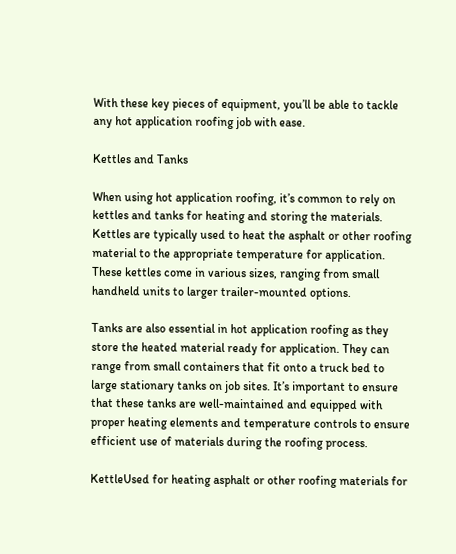With these key pieces of equipment, you’ll be able to tackle any hot application roofing job with ease.

Kettles and Tanks

When using hot application roofing, it’s common to rely on kettles and tanks for heating and storing the materials. Kettles are typically used to heat the asphalt or other roofing material to the appropriate temperature for application. These kettles come in various sizes, ranging from small handheld units to larger trailer-mounted options.

Tanks are also essential in hot application roofing as they store the heated material ready for application. They can range from small containers that fit onto a truck bed to large stationary tanks on job sites. It’s important to ensure that these tanks are well-maintained and equipped with proper heating elements and temperature controls to ensure efficient use of materials during the roofing process.

KettleUsed for heating asphalt or other roofing materials for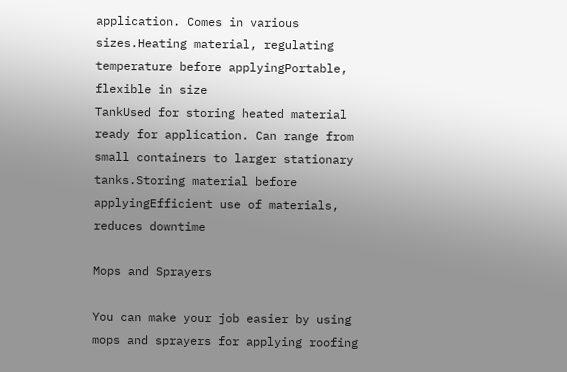application. Comes in various sizes.Heating material, regulating temperature before applyingPortable, flexible in size
TankUsed for storing heated material ready for application. Can range from small containers to larger stationary tanks.Storing material before applyingEfficient use of materials, reduces downtime

Mops and Sprayers

You can make your job easier by using mops and sprayers for applying roofing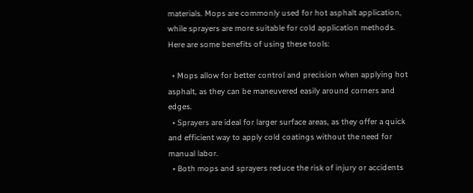materials. Mops are commonly used for hot asphalt application, while sprayers are more suitable for cold application methods. Here are some benefits of using these tools:

  • Mops allow for better control and precision when applying hot asphalt, as they can be maneuvered easily around corners and edges.
  • Sprayers are ideal for larger surface areas, as they offer a quick and efficient way to apply cold coatings without the need for manual labor.
  • Both mops and sprayers reduce the risk of injury or accidents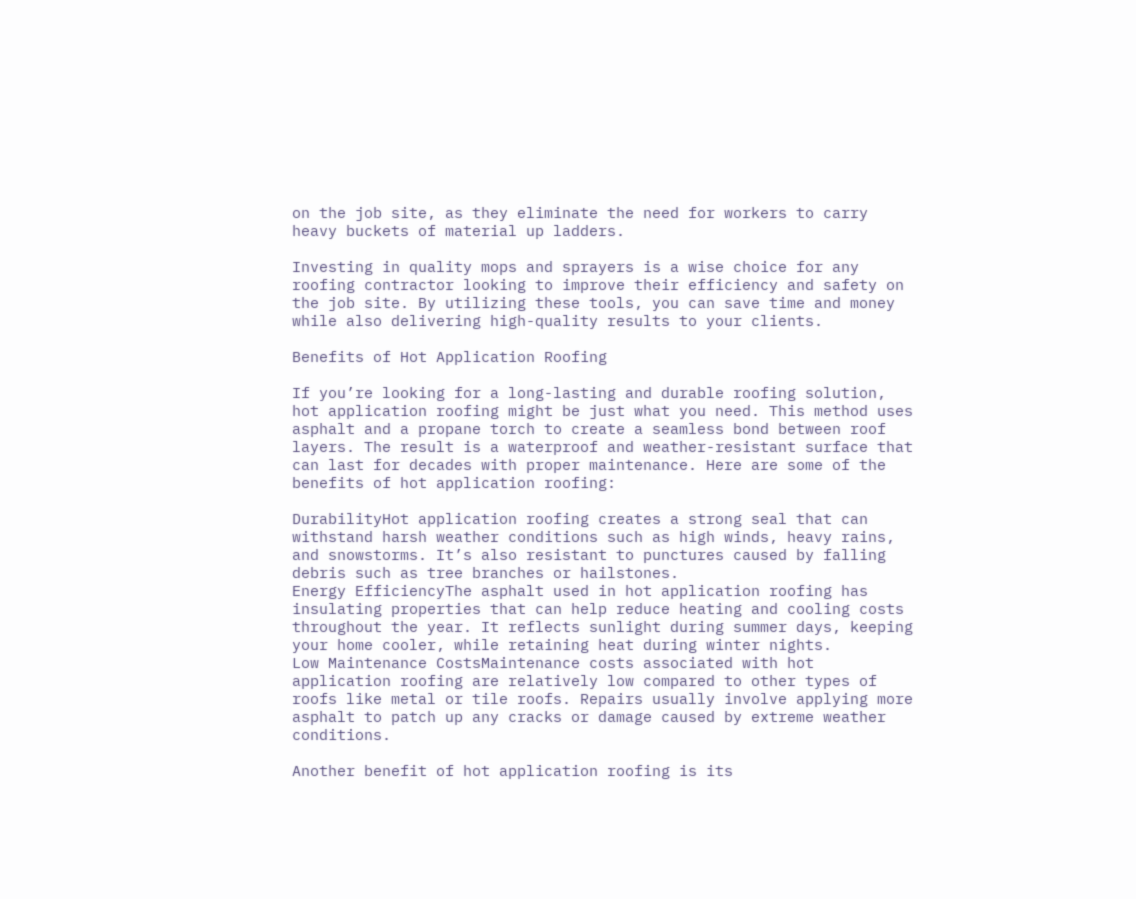on the job site, as they eliminate the need for workers to carry heavy buckets of material up ladders.

Investing in quality mops and sprayers is a wise choice for any roofing contractor looking to improve their efficiency and safety on the job site. By utilizing these tools, you can save time and money while also delivering high-quality results to your clients.

Benefits of Hot Application Roofing

If you’re looking for a long-lasting and durable roofing solution, hot application roofing might be just what you need. This method uses asphalt and a propane torch to create a seamless bond between roof layers. The result is a waterproof and weather-resistant surface that can last for decades with proper maintenance. Here are some of the benefits of hot application roofing:

DurabilityHot application roofing creates a strong seal that can withstand harsh weather conditions such as high winds, heavy rains, and snowstorms. It’s also resistant to punctures caused by falling debris such as tree branches or hailstones.
Energy EfficiencyThe asphalt used in hot application roofing has insulating properties that can help reduce heating and cooling costs throughout the year. It reflects sunlight during summer days, keeping your home cooler, while retaining heat during winter nights.
Low Maintenance CostsMaintenance costs associated with hot application roofing are relatively low compared to other types of roofs like metal or tile roofs. Repairs usually involve applying more asphalt to patch up any cracks or damage caused by extreme weather conditions.

Another benefit of hot application roofing is its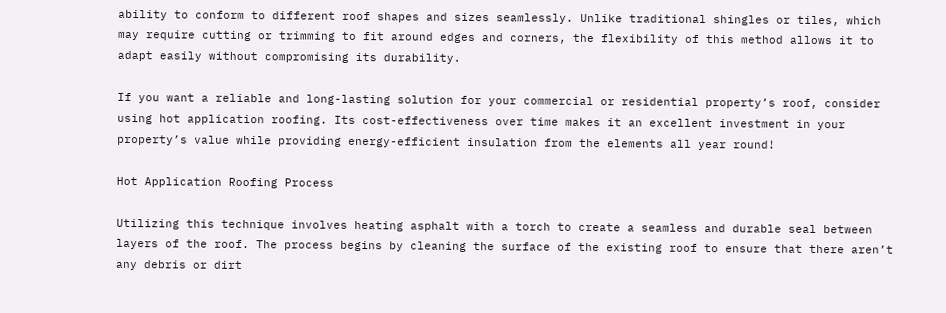ability to conform to different roof shapes and sizes seamlessly. Unlike traditional shingles or tiles, which may require cutting or trimming to fit around edges and corners, the flexibility of this method allows it to adapt easily without compromising its durability.

If you want a reliable and long-lasting solution for your commercial or residential property’s roof, consider using hot application roofing. Its cost-effectiveness over time makes it an excellent investment in your property’s value while providing energy-efficient insulation from the elements all year round!

Hot Application Roofing Process

Utilizing this technique involves heating asphalt with a torch to create a seamless and durable seal between layers of the roof. The process begins by cleaning the surface of the existing roof to ensure that there aren’t any debris or dirt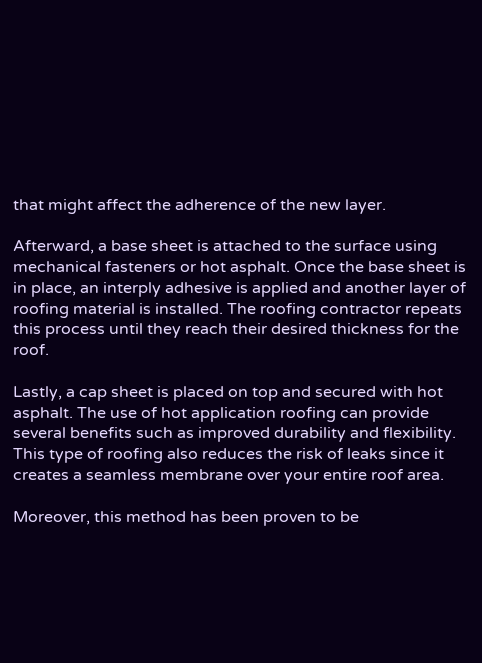that might affect the adherence of the new layer.

Afterward, a base sheet is attached to the surface using mechanical fasteners or hot asphalt. Once the base sheet is in place, an interply adhesive is applied and another layer of roofing material is installed. The roofing contractor repeats this process until they reach their desired thickness for the roof.

Lastly, a cap sheet is placed on top and secured with hot asphalt. The use of hot application roofing can provide several benefits such as improved durability and flexibility. This type of roofing also reduces the risk of leaks since it creates a seamless membrane over your entire roof area.

Moreover, this method has been proven to be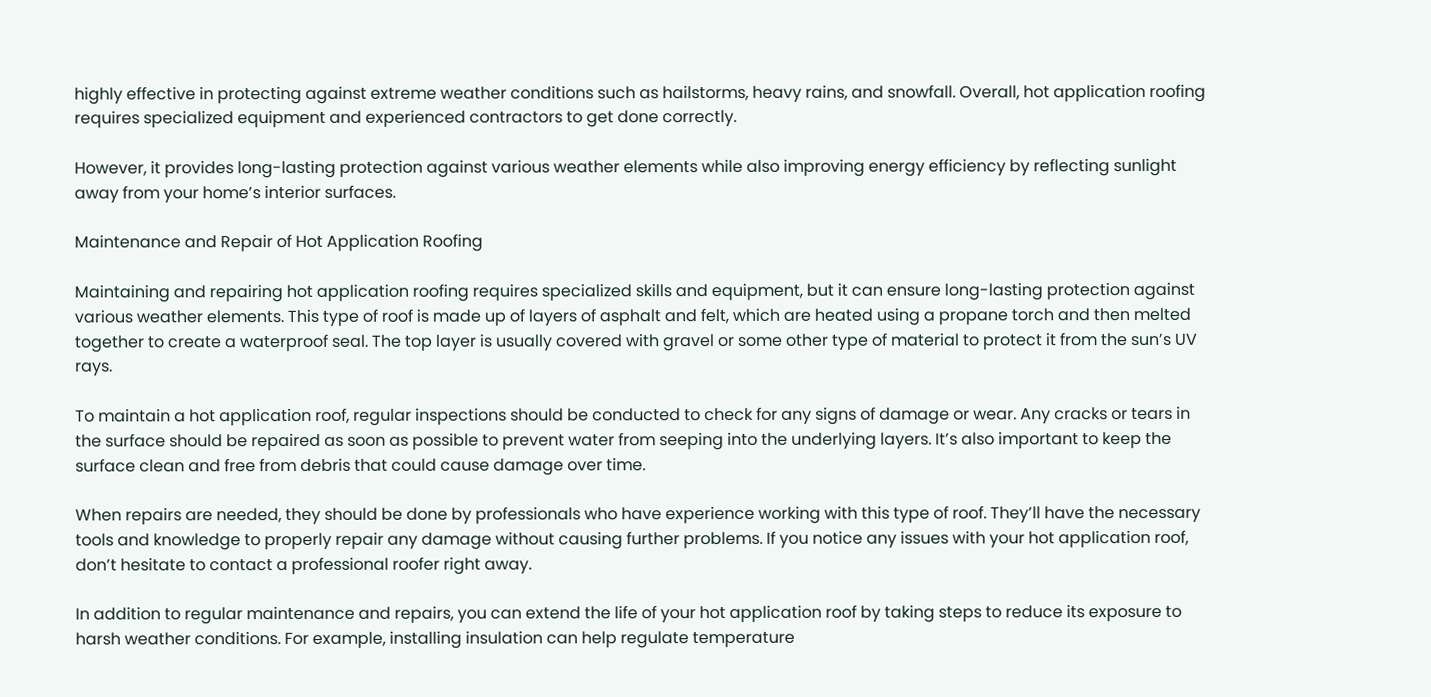highly effective in protecting against extreme weather conditions such as hailstorms, heavy rains, and snowfall. Overall, hot application roofing requires specialized equipment and experienced contractors to get done correctly.

However, it provides long-lasting protection against various weather elements while also improving energy efficiency by reflecting sunlight away from your home’s interior surfaces.

Maintenance and Repair of Hot Application Roofing

Maintaining and repairing hot application roofing requires specialized skills and equipment, but it can ensure long-lasting protection against various weather elements. This type of roof is made up of layers of asphalt and felt, which are heated using a propane torch and then melted together to create a waterproof seal. The top layer is usually covered with gravel or some other type of material to protect it from the sun’s UV rays.

To maintain a hot application roof, regular inspections should be conducted to check for any signs of damage or wear. Any cracks or tears in the surface should be repaired as soon as possible to prevent water from seeping into the underlying layers. It’s also important to keep the surface clean and free from debris that could cause damage over time.

When repairs are needed, they should be done by professionals who have experience working with this type of roof. They’ll have the necessary tools and knowledge to properly repair any damage without causing further problems. If you notice any issues with your hot application roof, don’t hesitate to contact a professional roofer right away.

In addition to regular maintenance and repairs, you can extend the life of your hot application roof by taking steps to reduce its exposure to harsh weather conditions. For example, installing insulation can help regulate temperature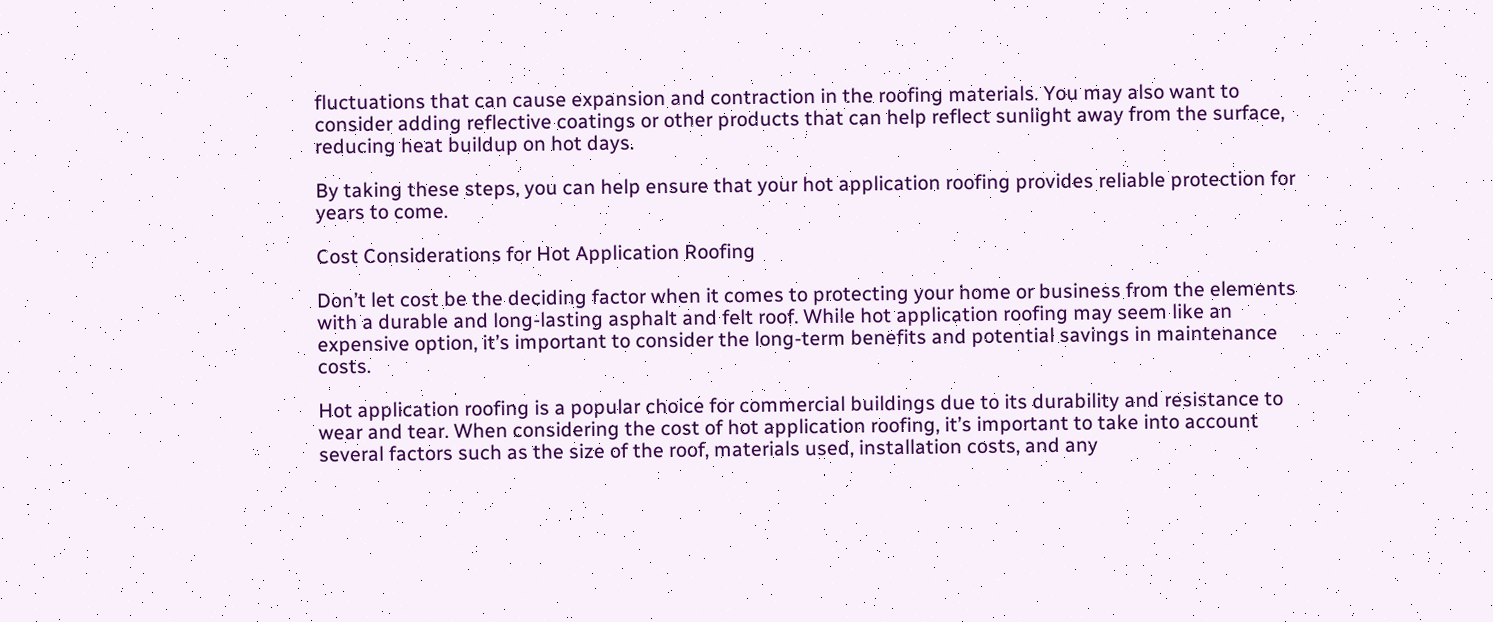fluctuations that can cause expansion and contraction in the roofing materials. You may also want to consider adding reflective coatings or other products that can help reflect sunlight away from the surface, reducing heat buildup on hot days.

By taking these steps, you can help ensure that your hot application roofing provides reliable protection for years to come.

Cost Considerations for Hot Application Roofing

Don’t let cost be the deciding factor when it comes to protecting your home or business from the elements with a durable and long-lasting asphalt and felt roof. While hot application roofing may seem like an expensive option, it’s important to consider the long-term benefits and potential savings in maintenance costs.

Hot application roofing is a popular choice for commercial buildings due to its durability and resistance to wear and tear. When considering the cost of hot application roofing, it’s important to take into account several factors such as the size of the roof, materials used, installation costs, and any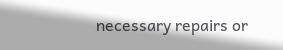necessary repairs or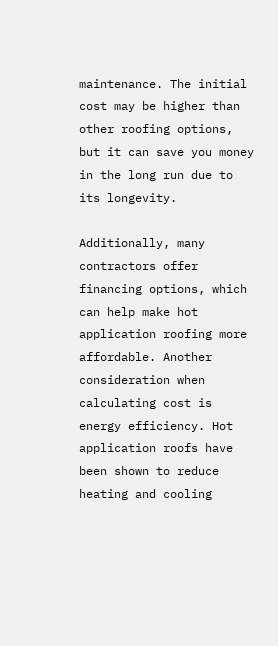maintenance. The initial cost may be higher than other roofing options, but it can save you money in the long run due to its longevity.

Additionally, many contractors offer financing options, which can help make hot application roofing more affordable. Another consideration when calculating cost is energy efficiency. Hot application roofs have been shown to reduce heating and cooling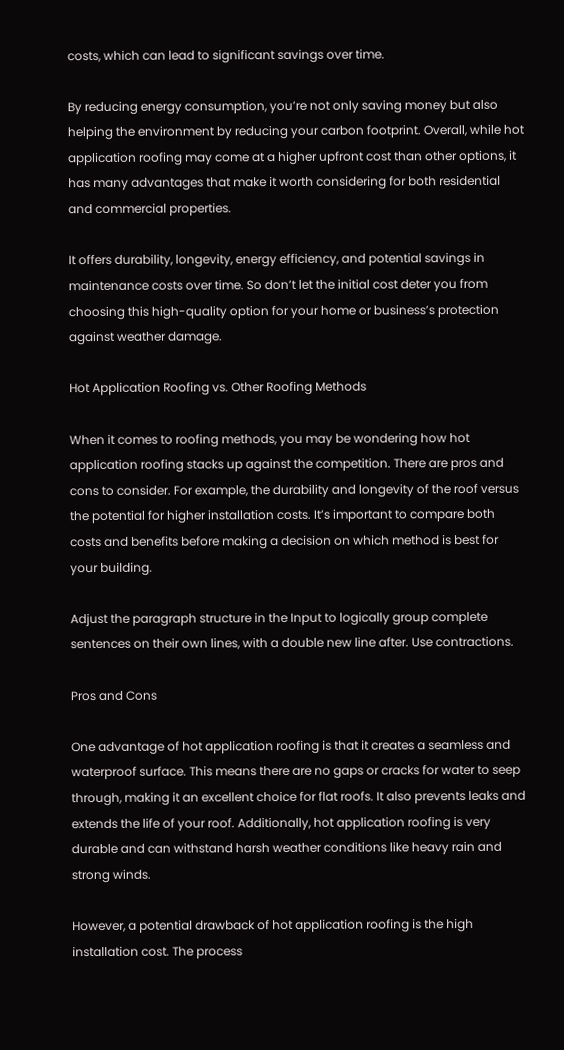costs, which can lead to significant savings over time.

By reducing energy consumption, you’re not only saving money but also helping the environment by reducing your carbon footprint. Overall, while hot application roofing may come at a higher upfront cost than other options, it has many advantages that make it worth considering for both residential and commercial properties.

It offers durability, longevity, energy efficiency, and potential savings in maintenance costs over time. So don’t let the initial cost deter you from choosing this high-quality option for your home or business’s protection against weather damage.

Hot Application Roofing vs. Other Roofing Methods

When it comes to roofing methods, you may be wondering how hot application roofing stacks up against the competition. There are pros and cons to consider. For example, the durability and longevity of the roof versus the potential for higher installation costs. It’s important to compare both costs and benefits before making a decision on which method is best for your building.

Adjust the paragraph structure in the Input to logically group complete sentences on their own lines, with a double new line after. Use contractions.

Pros and Cons

One advantage of hot application roofing is that it creates a seamless and waterproof surface. This means there are no gaps or cracks for water to seep through, making it an excellent choice for flat roofs. It also prevents leaks and extends the life of your roof. Additionally, hot application roofing is very durable and can withstand harsh weather conditions like heavy rain and strong winds.

However, a potential drawback of hot application roofing is the high installation cost. The process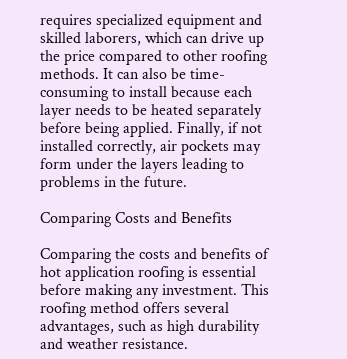requires specialized equipment and skilled laborers, which can drive up the price compared to other roofing methods. It can also be time-consuming to install because each layer needs to be heated separately before being applied. Finally, if not installed correctly, air pockets may form under the layers leading to problems in the future.

Comparing Costs and Benefits

Comparing the costs and benefits of hot application roofing is essential before making any investment. This roofing method offers several advantages, such as high durability and weather resistance.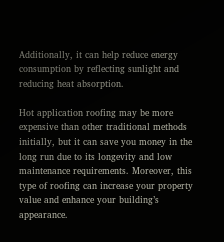Additionally, it can help reduce energy consumption by reflecting sunlight and reducing heat absorption.

Hot application roofing may be more expensive than other traditional methods initially, but it can save you money in the long run due to its longevity and low maintenance requirements. Moreover, this type of roofing can increase your property value and enhance your building’s appearance.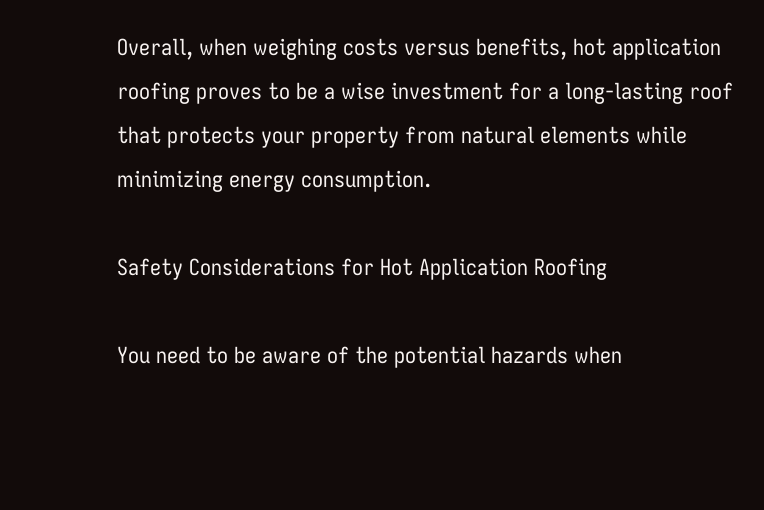Overall, when weighing costs versus benefits, hot application roofing proves to be a wise investment for a long-lasting roof that protects your property from natural elements while minimizing energy consumption.

Safety Considerations for Hot Application Roofing

You need to be aware of the potential hazards when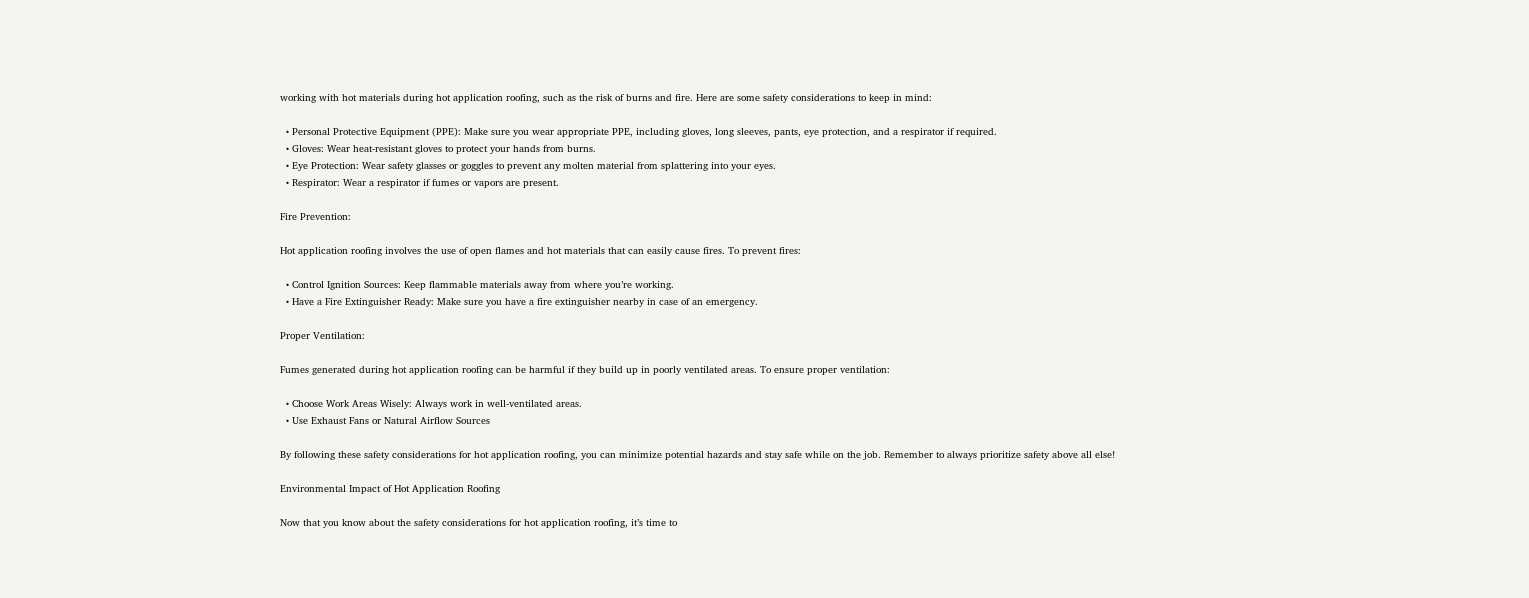working with hot materials during hot application roofing, such as the risk of burns and fire. Here are some safety considerations to keep in mind:

  • Personal Protective Equipment (PPE): Make sure you wear appropriate PPE, including gloves, long sleeves, pants, eye protection, and a respirator if required.
  • Gloves: Wear heat-resistant gloves to protect your hands from burns.
  • Eye Protection: Wear safety glasses or goggles to prevent any molten material from splattering into your eyes.
  • Respirator: Wear a respirator if fumes or vapors are present.

Fire Prevention:

Hot application roofing involves the use of open flames and hot materials that can easily cause fires. To prevent fires:

  • Control Ignition Sources: Keep flammable materials away from where you’re working.
  • Have a Fire Extinguisher Ready: Make sure you have a fire extinguisher nearby in case of an emergency.

Proper Ventilation:

Fumes generated during hot application roofing can be harmful if they build up in poorly ventilated areas. To ensure proper ventilation:

  • Choose Work Areas Wisely: Always work in well-ventilated areas.
  • Use Exhaust Fans or Natural Airflow Sources

By following these safety considerations for hot application roofing, you can minimize potential hazards and stay safe while on the job. Remember to always prioritize safety above all else!

Environmental Impact of Hot Application Roofing

Now that you know about the safety considerations for hot application roofing, it’s time to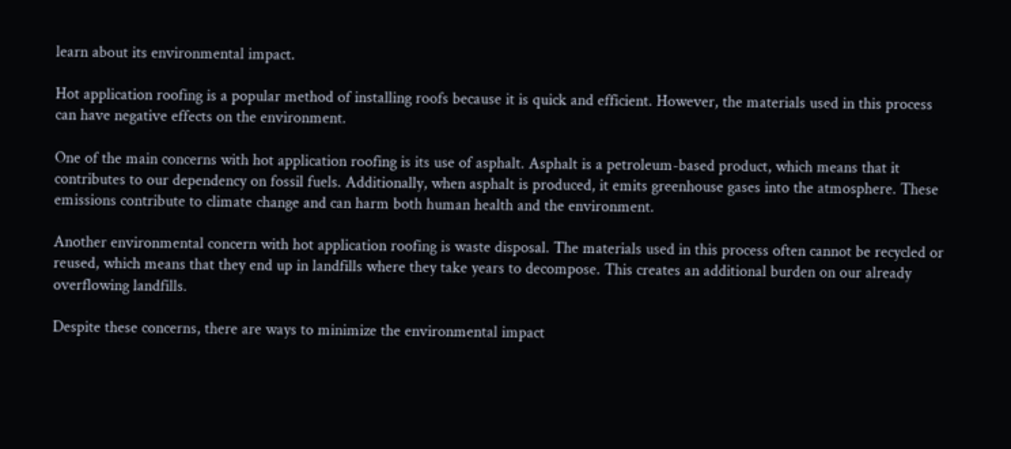learn about its environmental impact.

Hot application roofing is a popular method of installing roofs because it is quick and efficient. However, the materials used in this process can have negative effects on the environment.

One of the main concerns with hot application roofing is its use of asphalt. Asphalt is a petroleum-based product, which means that it contributes to our dependency on fossil fuels. Additionally, when asphalt is produced, it emits greenhouse gases into the atmosphere. These emissions contribute to climate change and can harm both human health and the environment.

Another environmental concern with hot application roofing is waste disposal. The materials used in this process often cannot be recycled or reused, which means that they end up in landfills where they take years to decompose. This creates an additional burden on our already overflowing landfills.

Despite these concerns, there are ways to minimize the environmental impact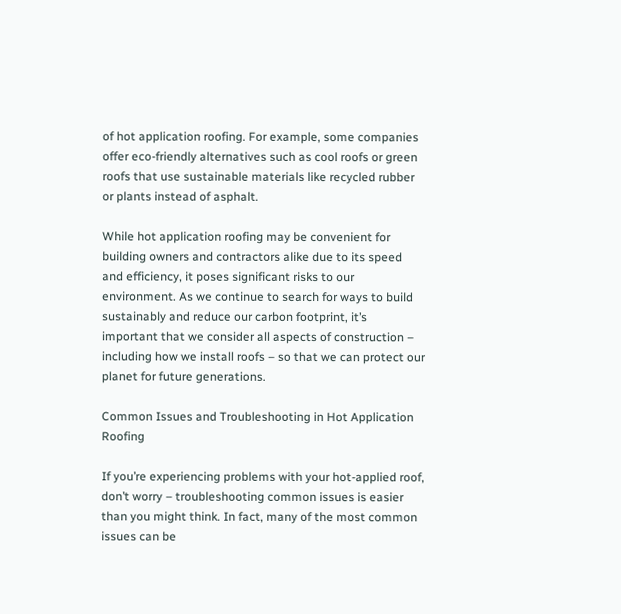of hot application roofing. For example, some companies offer eco-friendly alternatives such as cool roofs or green roofs that use sustainable materials like recycled rubber or plants instead of asphalt.

While hot application roofing may be convenient for building owners and contractors alike due to its speed and efficiency, it poses significant risks to our environment. As we continue to search for ways to build sustainably and reduce our carbon footprint, it’s important that we consider all aspects of construction – including how we install roofs – so that we can protect our planet for future generations.

Common Issues and Troubleshooting in Hot Application Roofing

If you’re experiencing problems with your hot-applied roof, don’t worry – troubleshooting common issues is easier than you might think. In fact, many of the most common issues can be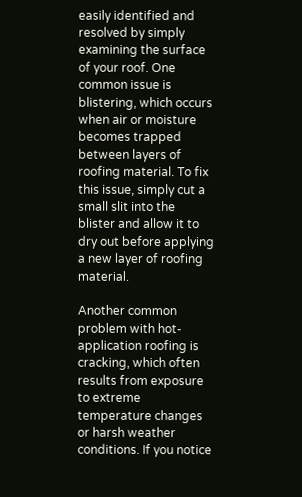easily identified and resolved by simply examining the surface of your roof. One common issue is blistering, which occurs when air or moisture becomes trapped between layers of roofing material. To fix this issue, simply cut a small slit into the blister and allow it to dry out before applying a new layer of roofing material.

Another common problem with hot-application roofing is cracking, which often results from exposure to extreme temperature changes or harsh weather conditions. If you notice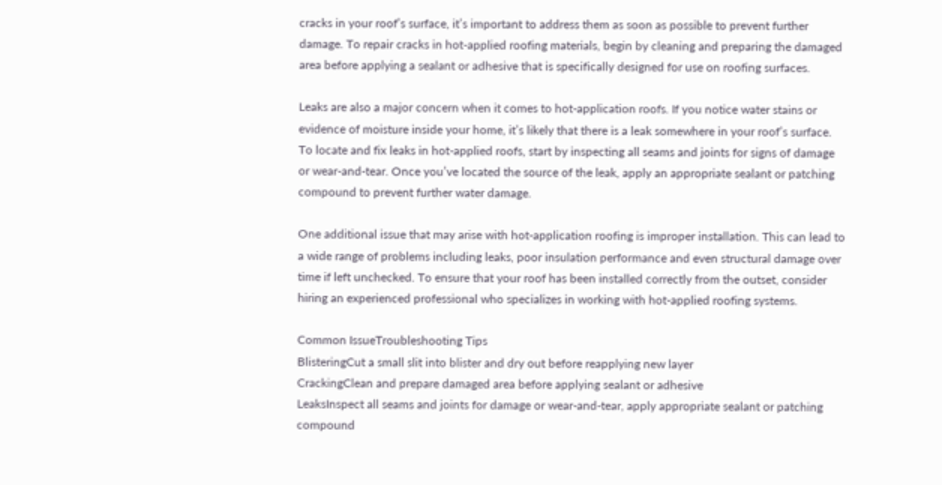cracks in your roof’s surface, it’s important to address them as soon as possible to prevent further damage. To repair cracks in hot-applied roofing materials, begin by cleaning and preparing the damaged area before applying a sealant or adhesive that is specifically designed for use on roofing surfaces.

Leaks are also a major concern when it comes to hot-application roofs. If you notice water stains or evidence of moisture inside your home, it’s likely that there is a leak somewhere in your roof’s surface. To locate and fix leaks in hot-applied roofs, start by inspecting all seams and joints for signs of damage or wear-and-tear. Once you’ve located the source of the leak, apply an appropriate sealant or patching compound to prevent further water damage.

One additional issue that may arise with hot-application roofing is improper installation. This can lead to a wide range of problems including leaks, poor insulation performance and even structural damage over time if left unchecked. To ensure that your roof has been installed correctly from the outset, consider hiring an experienced professional who specializes in working with hot-applied roofing systems.

Common IssueTroubleshooting Tips
BlisteringCut a small slit into blister and dry out before reapplying new layer
CrackingClean and prepare damaged area before applying sealant or adhesive
LeaksInspect all seams and joints for damage or wear-and-tear, apply appropriate sealant or patching compound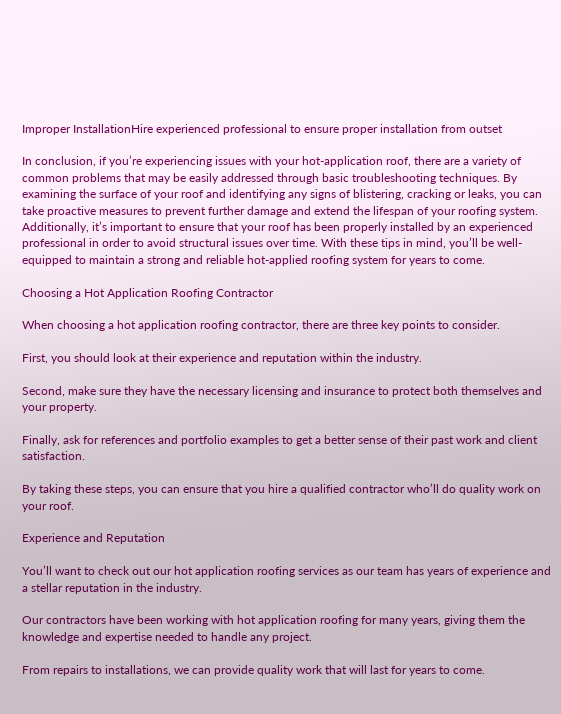Improper InstallationHire experienced professional to ensure proper installation from outset

In conclusion, if you’re experiencing issues with your hot-application roof, there are a variety of common problems that may be easily addressed through basic troubleshooting techniques. By examining the surface of your roof and identifying any signs of blistering, cracking or leaks, you can take proactive measures to prevent further damage and extend the lifespan of your roofing system. Additionally, it’s important to ensure that your roof has been properly installed by an experienced professional in order to avoid structural issues over time. With these tips in mind, you’ll be well-equipped to maintain a strong and reliable hot-applied roofing system for years to come.

Choosing a Hot Application Roofing Contractor

When choosing a hot application roofing contractor, there are three key points to consider.

First, you should look at their experience and reputation within the industry.

Second, make sure they have the necessary licensing and insurance to protect both themselves and your property.

Finally, ask for references and portfolio examples to get a better sense of their past work and client satisfaction.

By taking these steps, you can ensure that you hire a qualified contractor who’ll do quality work on your roof.

Experience and Reputation

You’ll want to check out our hot application roofing services as our team has years of experience and a stellar reputation in the industry.

Our contractors have been working with hot application roofing for many years, giving them the knowledge and expertise needed to handle any project.

From repairs to installations, we can provide quality work that will last for years to come.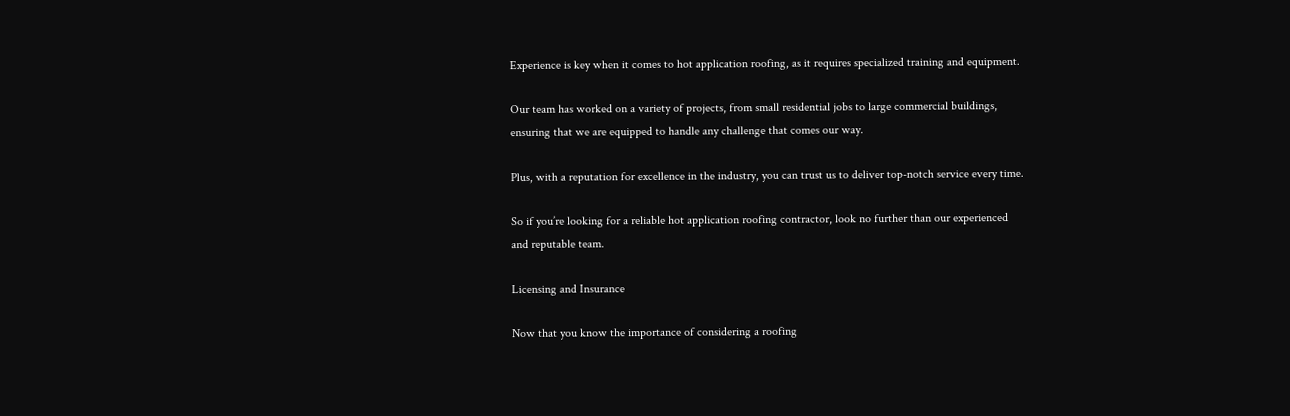Experience is key when it comes to hot application roofing, as it requires specialized training and equipment.

Our team has worked on a variety of projects, from small residential jobs to large commercial buildings, ensuring that we are equipped to handle any challenge that comes our way.

Plus, with a reputation for excellence in the industry, you can trust us to deliver top-notch service every time.

So if you’re looking for a reliable hot application roofing contractor, look no further than our experienced and reputable team.

Licensing and Insurance

Now that you know the importance of considering a roofing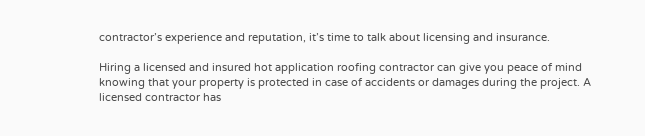contractor’s experience and reputation, it’s time to talk about licensing and insurance.

Hiring a licensed and insured hot application roofing contractor can give you peace of mind knowing that your property is protected in case of accidents or damages during the project. A licensed contractor has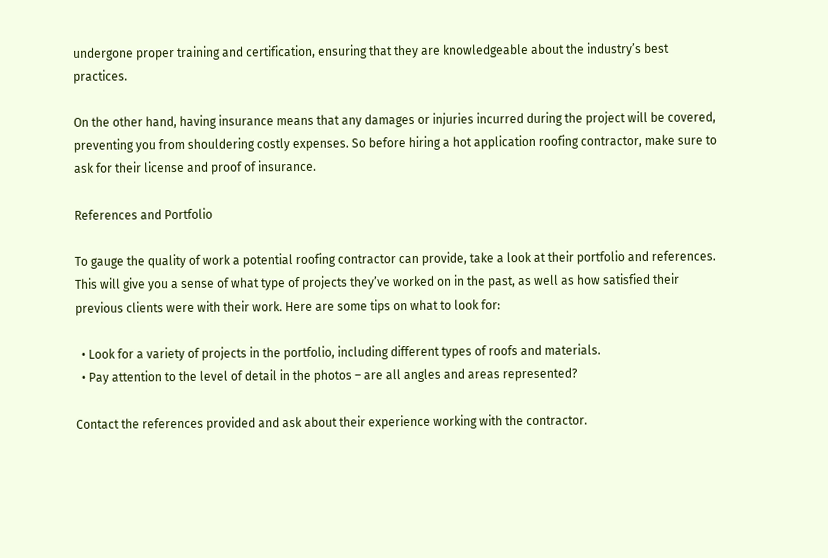undergone proper training and certification, ensuring that they are knowledgeable about the industry’s best practices.

On the other hand, having insurance means that any damages or injuries incurred during the project will be covered, preventing you from shouldering costly expenses. So before hiring a hot application roofing contractor, make sure to ask for their license and proof of insurance.

References and Portfolio

To gauge the quality of work a potential roofing contractor can provide, take a look at their portfolio and references. This will give you a sense of what type of projects they’ve worked on in the past, as well as how satisfied their previous clients were with their work. Here are some tips on what to look for:

  • Look for a variety of projects in the portfolio, including different types of roofs and materials.
  • Pay attention to the level of detail in the photos – are all angles and areas represented?

Contact the references provided and ask about their experience working with the contractor.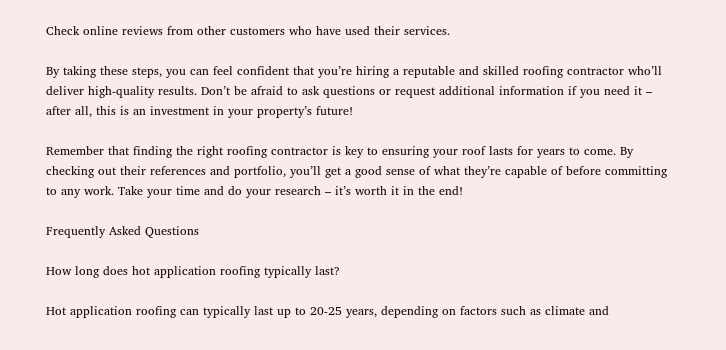Check online reviews from other customers who have used their services.

By taking these steps, you can feel confident that you’re hiring a reputable and skilled roofing contractor who’ll deliver high-quality results. Don’t be afraid to ask questions or request additional information if you need it – after all, this is an investment in your property’s future!

Remember that finding the right roofing contractor is key to ensuring your roof lasts for years to come. By checking out their references and portfolio, you’ll get a good sense of what they’re capable of before committing to any work. Take your time and do your research – it’s worth it in the end!

Frequently Asked Questions

How long does hot application roofing typically last?

Hot application roofing can typically last up to 20-25 years, depending on factors such as climate and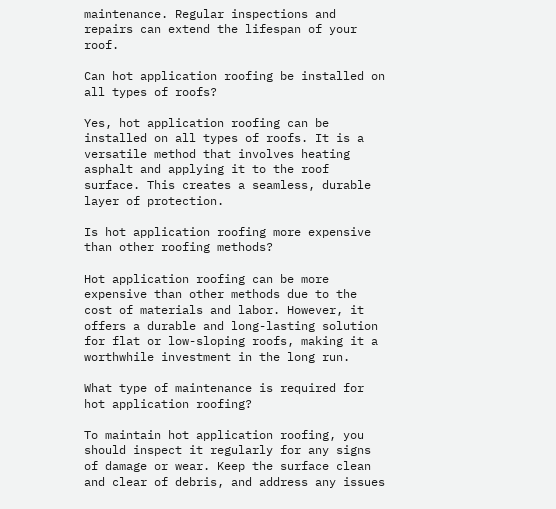maintenance. Regular inspections and repairs can extend the lifespan of your roof.

Can hot application roofing be installed on all types of roofs?

Yes, hot application roofing can be installed on all types of roofs. It is a versatile method that involves heating asphalt and applying it to the roof surface. This creates a seamless, durable layer of protection.

Is hot application roofing more expensive than other roofing methods?

Hot application roofing can be more expensive than other methods due to the cost of materials and labor. However, it offers a durable and long-lasting solution for flat or low-sloping roofs, making it a worthwhile investment in the long run.

What type of maintenance is required for hot application roofing?

To maintain hot application roofing, you should inspect it regularly for any signs of damage or wear. Keep the surface clean and clear of debris, and address any issues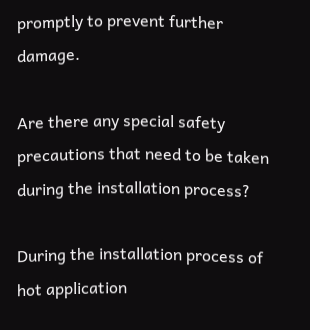promptly to prevent further damage.

Are there any special safety precautions that need to be taken during the installation process?

During the installation process of hot application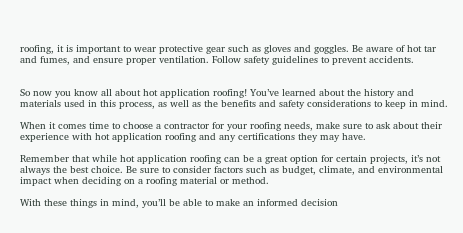roofing, it is important to wear protective gear such as gloves and goggles. Be aware of hot tar and fumes, and ensure proper ventilation. Follow safety guidelines to prevent accidents.


So now you know all about hot application roofing! You’ve learned about the history and materials used in this process, as well as the benefits and safety considerations to keep in mind.

When it comes time to choose a contractor for your roofing needs, make sure to ask about their experience with hot application roofing and any certifications they may have.

Remember that while hot application roofing can be a great option for certain projects, it’s not always the best choice. Be sure to consider factors such as budget, climate, and environmental impact when deciding on a roofing material or method.

With these things in mind, you’ll be able to make an informed decision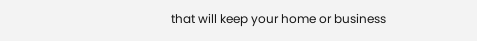that will keep your home or business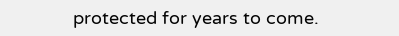protected for years to come.